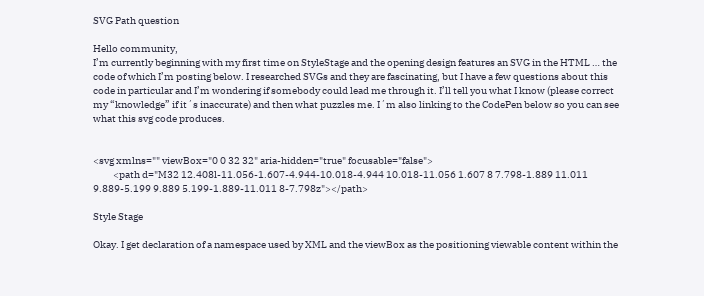SVG Path question

Hello community,
I’m currently beginning with my first time on StyleStage and the opening design features an SVG in the HTML … the code of which I’m posting below. I researched SVGs and they are fascinating, but I have a few questions about this code in particular and I’m wondering if somebody could lead me through it. I’ll tell you what I know (please correct my “knowledge” if it´s inaccurate) and then what puzzles me. I´m also linking to the CodePen below so you can see what this svg code produces.


<svg xmlns="" viewBox="0 0 32 32" aria-hidden="true" focusable="false">
          <path d="M32 12.408l-11.056-1.607-4.944-10.018-4.944 10.018-11.056 1.607 8 7.798-1.889 11.011 9.889-5.199 9.889 5.199-1.889-11.011 8-7.798z"></path>

Style Stage

Okay. I get declaration of a namespace used by XML and the viewBox as the positioning viewable content within the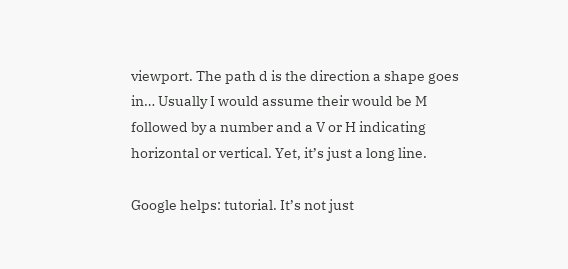viewport. The path d is the direction a shape goes in… Usually I would assume their would be M followed by a number and a V or H indicating horizontal or vertical. Yet, it’s just a long line.

Google helps: tutorial. It’s not just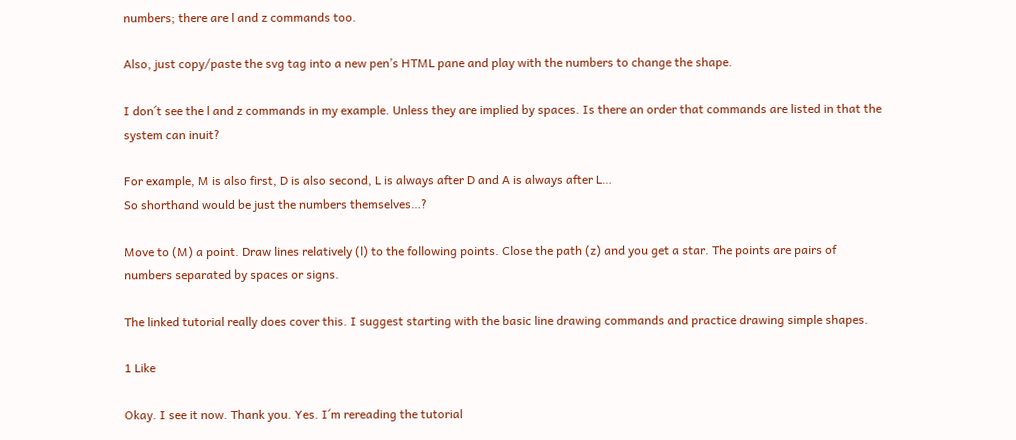numbers; there are l and z commands too.

Also, just copy/paste the svg tag into a new pen’s HTML pane and play with the numbers to change the shape.

I don´t see the l and z commands in my example. Unless they are implied by spaces. Is there an order that commands are listed in that the system can inuit?

For example, M is also first, D is also second, L is always after D and A is always after L…
So shorthand would be just the numbers themselves…?

Move to (M) a point. Draw lines relatively (l) to the following points. Close the path (z) and you get a star. The points are pairs of numbers separated by spaces or signs.

The linked tutorial really does cover this. I suggest starting with the basic line drawing commands and practice drawing simple shapes.

1 Like

Okay. I see it now. Thank you. Yes. I´m rereading the tutorial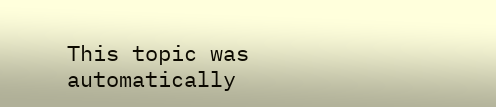This topic was automatically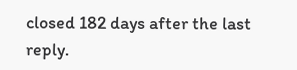closed 182 days after the last reply.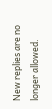New replies are no longer allowed.